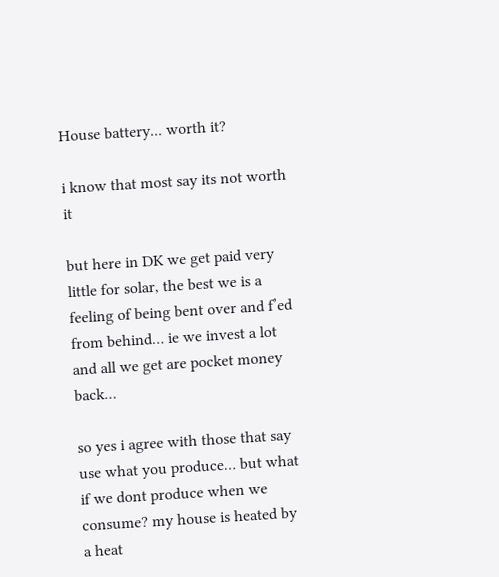House battery... worth it?

i know that most say its not worth it

but here in DK we get paid very little for solar, the best we is a feeling of being bent over and f’ed from behind… ie we invest a lot and all we get are pocket money back…

so yes i agree with those that say use what you produce… but what if we dont produce when we consume? my house is heated by a heat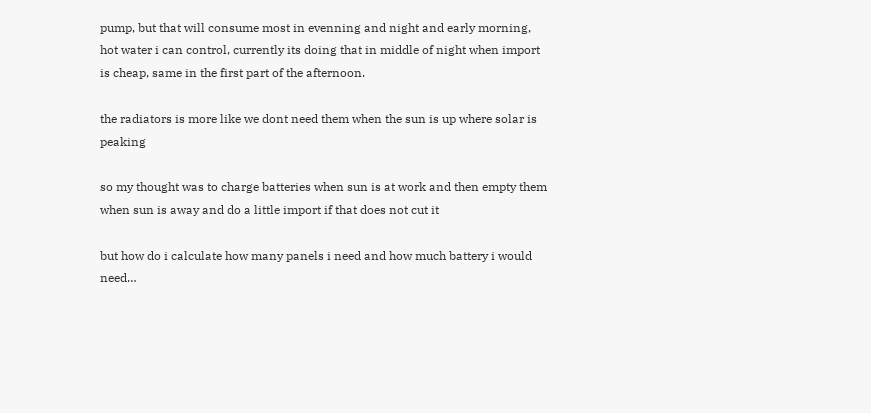pump, but that will consume most in evenning and night and early morning, hot water i can control, currently its doing that in middle of night when import is cheap, same in the first part of the afternoon.

the radiators is more like we dont need them when the sun is up where solar is peaking

so my thought was to charge batteries when sun is at work and then empty them when sun is away and do a little import if that does not cut it

but how do i calculate how many panels i need and how much battery i would need…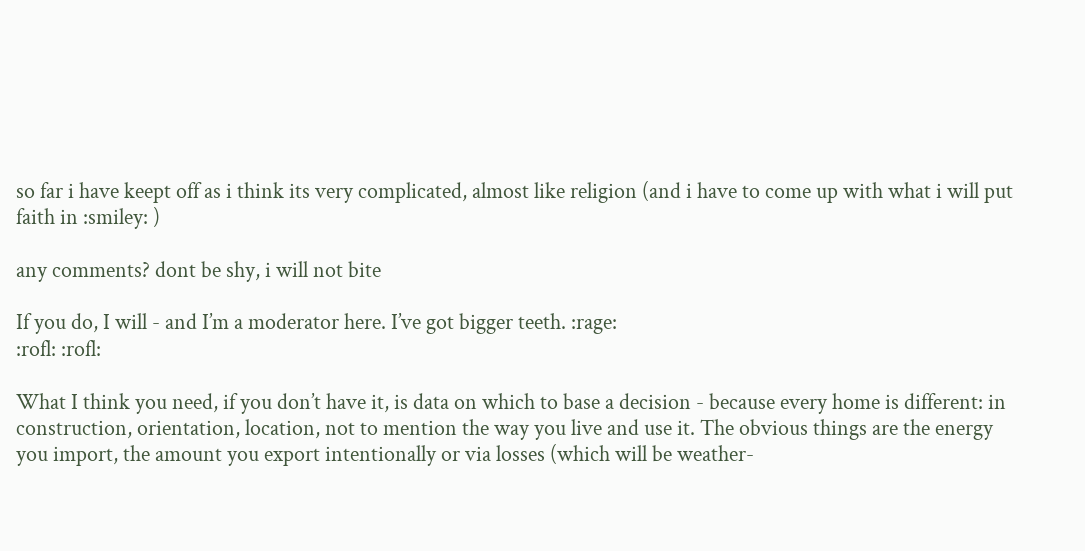so far i have keept off as i think its very complicated, almost like religion (and i have to come up with what i will put faith in :smiley: )

any comments? dont be shy, i will not bite

If you do, I will - and I’m a moderator here. I’ve got bigger teeth. :rage:
:rofl: :rofl:

What I think you need, if you don’t have it, is data on which to base a decision - because every home is different: in construction, orientation, location, not to mention the way you live and use it. The obvious things are the energy you import, the amount you export intentionally or via losses (which will be weather-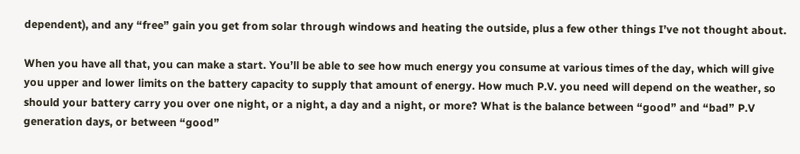dependent), and any “free” gain you get from solar through windows and heating the outside, plus a few other things I’ve not thought about.

When you have all that, you can make a start. You’ll be able to see how much energy you consume at various times of the day, which will give you upper and lower limits on the battery capacity to supply that amount of energy. How much P.V. you need will depend on the weather, so should your battery carry you over one night, or a night, a day and a night, or more? What is the balance between “good” and “bad” P.V generation days, or between “good”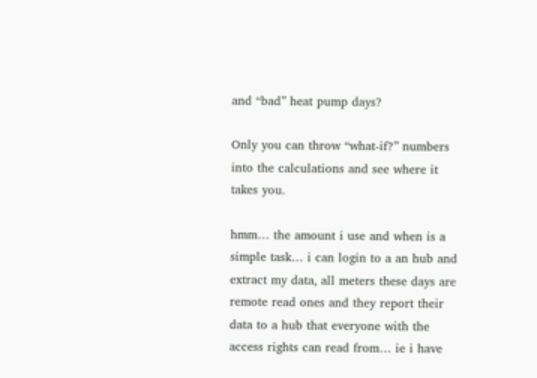and “bad” heat pump days?

Only you can throw “what-if?” numbers into the calculations and see where it takes you.

hmm… the amount i use and when is a simple task… i can login to a an hub and extract my data, all meters these days are remote read ones and they report their data to a hub that everyone with the access rights can read from… ie i have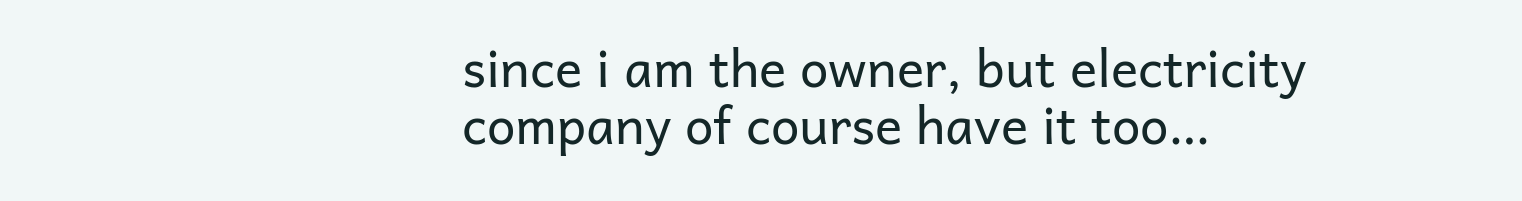since i am the owner, but electricity company of course have it too…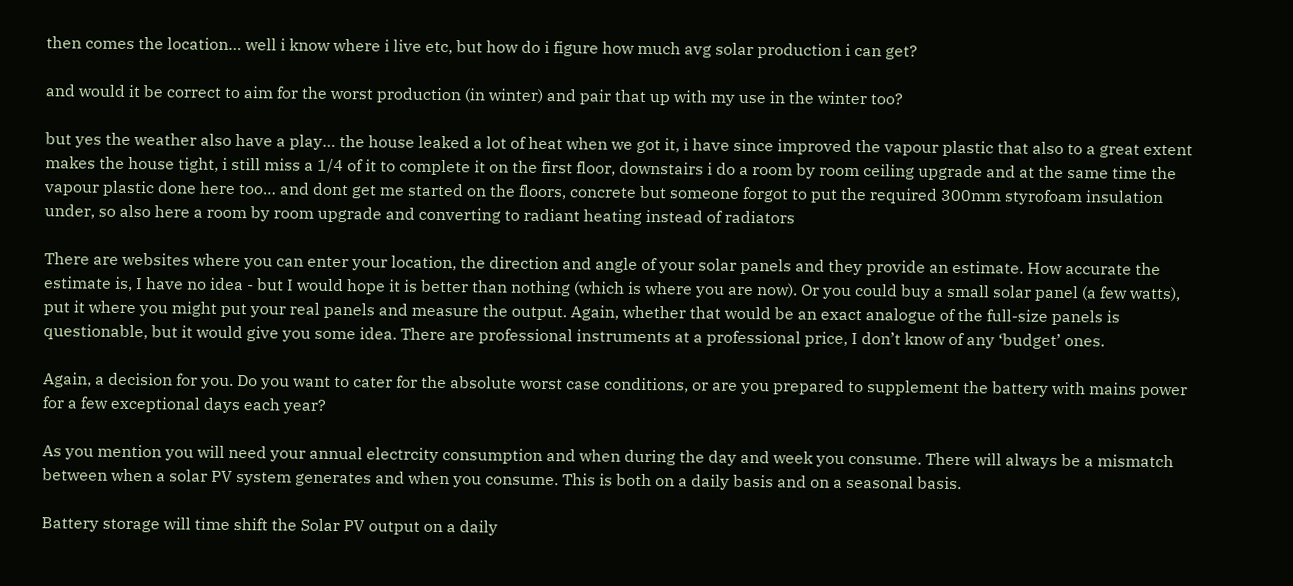then comes the location… well i know where i live etc, but how do i figure how much avg solar production i can get?

and would it be correct to aim for the worst production (in winter) and pair that up with my use in the winter too?

but yes the weather also have a play… the house leaked a lot of heat when we got it, i have since improved the vapour plastic that also to a great extent makes the house tight, i still miss a 1/4 of it to complete it on the first floor, downstairs i do a room by room ceiling upgrade and at the same time the vapour plastic done here too… and dont get me started on the floors, concrete but someone forgot to put the required 300mm styrofoam insulation under, so also here a room by room upgrade and converting to radiant heating instead of radiators

There are websites where you can enter your location, the direction and angle of your solar panels and they provide an estimate. How accurate the estimate is, I have no idea - but I would hope it is better than nothing (which is where you are now). Or you could buy a small solar panel (a few watts), put it where you might put your real panels and measure the output. Again, whether that would be an exact analogue of the full-size panels is questionable, but it would give you some idea. There are professional instruments at a professional price, I don’t know of any ‘budget’ ones.

Again, a decision for you. Do you want to cater for the absolute worst case conditions, or are you prepared to supplement the battery with mains power for a few exceptional days each year?

As you mention you will need your annual electrcity consumption and when during the day and week you consume. There will always be a mismatch between when a solar PV system generates and when you consume. This is both on a daily basis and on a seasonal basis.

Battery storage will time shift the Solar PV output on a daily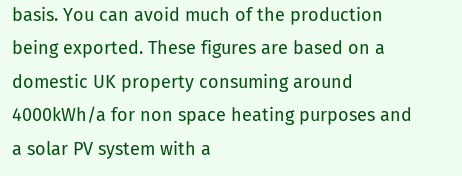basis. You can avoid much of the production being exported. These figures are based on a domestic UK property consuming around 4000kWh/a for non space heating purposes and a solar PV system with a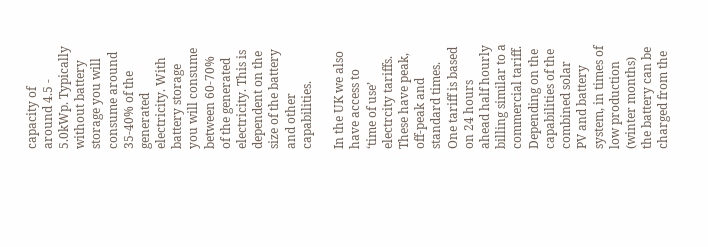capacity of around 4.5 - 5.0kWp. Typically without battery storage you will consume around 35-40% of the generated electricity. With battery storage you will consume between 60-70% of the generated electricity. This is dependent on the size of the battery and other capabilities.

In the UK we also have access to ‘time of use’ electrcity tariffs. These have peak, off-peak and standard times. One tariff is based on 24 hours ahead half hourly billing similar to a commercial tariff. Depending on the capabilities of the combined solar PV and battery system, in times of low production (winter months) the battery can be charged from the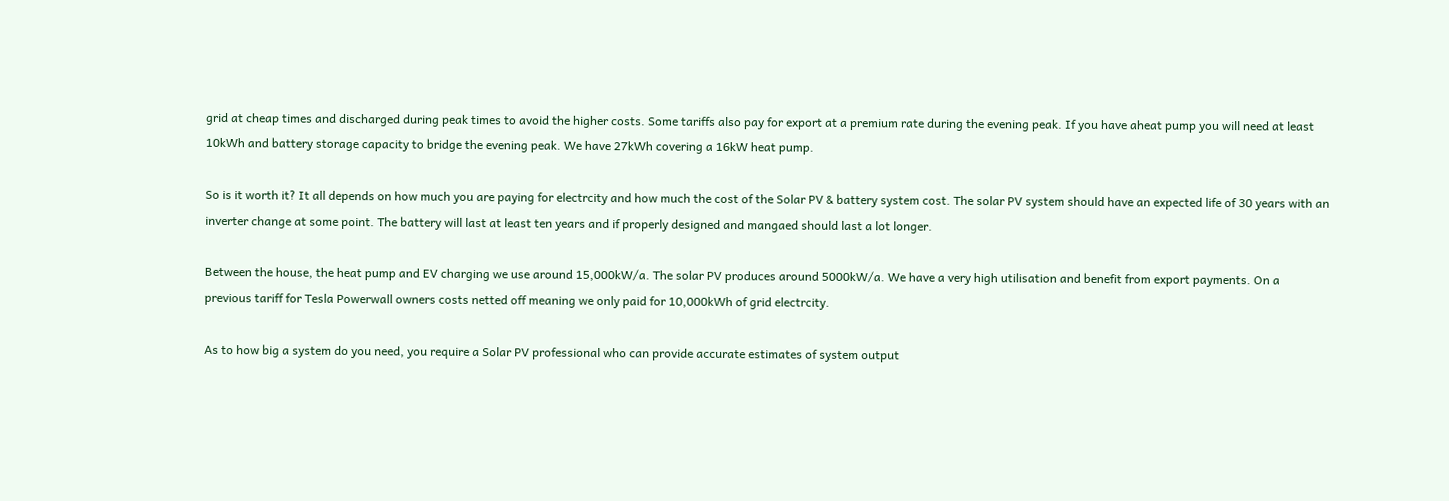grid at cheap times and discharged during peak times to avoid the higher costs. Some tariffs also pay for export at a premium rate during the evening peak. If you have aheat pump you will need at least 10kWh and battery storage capacity to bridge the evening peak. We have 27kWh covering a 16kW heat pump.

So is it worth it? It all depends on how much you are paying for electrcity and how much the cost of the Solar PV & battery system cost. The solar PV system should have an expected life of 30 years with an inverter change at some point. The battery will last at least ten years and if properly designed and mangaed should last a lot longer.

Between the house, the heat pump and EV charging we use around 15,000kW/a. The solar PV produces around 5000kW/a. We have a very high utilisation and benefit from export payments. On a previous tariff for Tesla Powerwall owners costs netted off meaning we only paid for 10,000kWh of grid electrcity.

As to how big a system do you need, you require a Solar PV professional who can provide accurate estimates of system output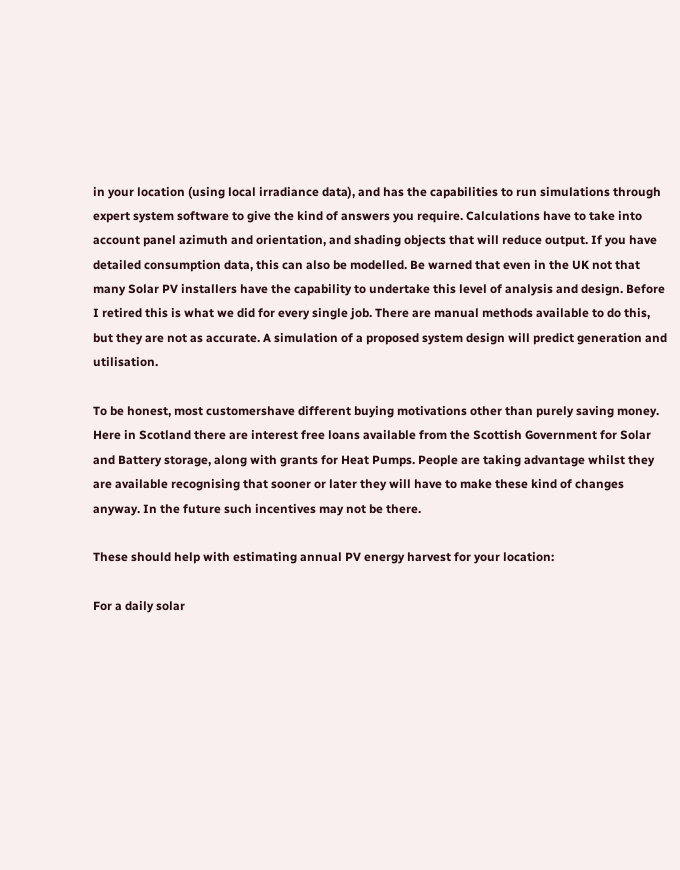in your location (using local irradiance data), and has the capabilities to run simulations through expert system software to give the kind of answers you require. Calculations have to take into account panel azimuth and orientation, and shading objects that will reduce output. If you have detailed consumption data, this can also be modelled. Be warned that even in the UK not that many Solar PV installers have the capability to undertake this level of analysis and design. Before I retired this is what we did for every single job. There are manual methods available to do this, but they are not as accurate. A simulation of a proposed system design will predict generation and utilisation.

To be honest, most customershave different buying motivations other than purely saving money. Here in Scotland there are interest free loans available from the Scottish Government for Solar and Battery storage, along with grants for Heat Pumps. People are taking advantage whilst they are available recognising that sooner or later they will have to make these kind of changes anyway. In the future such incentives may not be there.

These should help with estimating annual PV energy harvest for your location:

For a daily solar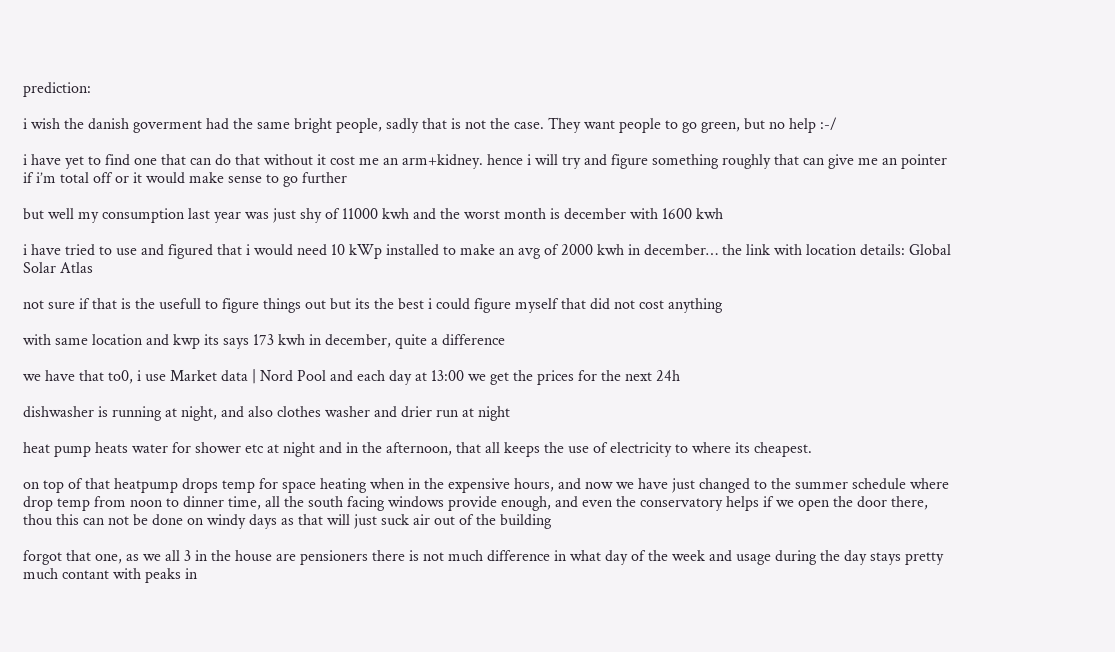prediction:

i wish the danish goverment had the same bright people, sadly that is not the case. They want people to go green, but no help :-/

i have yet to find one that can do that without it cost me an arm+kidney. hence i will try and figure something roughly that can give me an pointer if i’m total off or it would make sense to go further

but well my consumption last year was just shy of 11000 kwh and the worst month is december with 1600 kwh

i have tried to use and figured that i would need 10 kWp installed to make an avg of 2000 kwh in december… the link with location details: Global Solar Atlas

not sure if that is the usefull to figure things out but its the best i could figure myself that did not cost anything

with same location and kwp its says 173 kwh in december, quite a difference

we have that to0, i use Market data | Nord Pool and each day at 13:00 we get the prices for the next 24h

dishwasher is running at night, and also clothes washer and drier run at night

heat pump heats water for shower etc at night and in the afternoon, that all keeps the use of electricity to where its cheapest.

on top of that heatpump drops temp for space heating when in the expensive hours, and now we have just changed to the summer schedule where drop temp from noon to dinner time, all the south facing windows provide enough, and even the conservatory helps if we open the door there, thou this can not be done on windy days as that will just suck air out of the building

forgot that one, as we all 3 in the house are pensioners there is not much difference in what day of the week and usage during the day stays pretty much contant with peaks in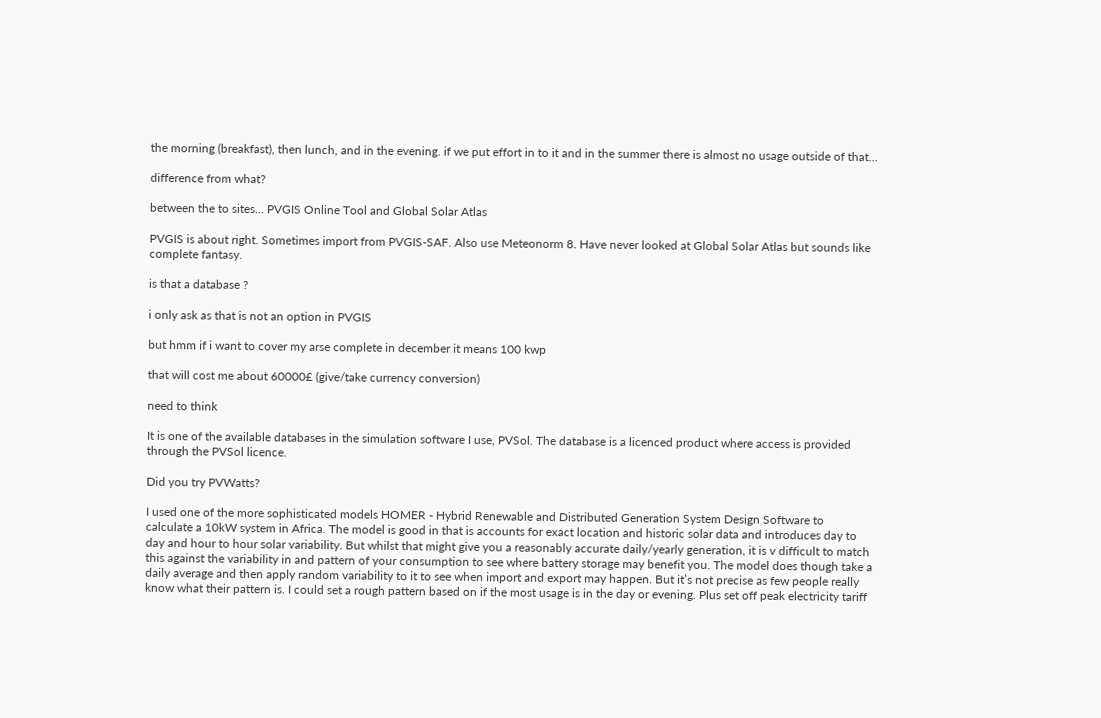the morning (breakfast), then lunch, and in the evening. if we put effort in to it and in the summer there is almost no usage outside of that…

difference from what?

between the to sites… PVGIS Online Tool and Global Solar Atlas

PVGIS is about right. Sometimes import from PVGIS-SAF. Also use Meteonorm 8. Have never looked at Global Solar Atlas but sounds like complete fantasy.

is that a database ?

i only ask as that is not an option in PVGIS

but hmm if i want to cover my arse complete in december it means 100 kwp

that will cost me about 60000£ (give/take currency conversion)

need to think

It is one of the available databases in the simulation software I use, PVSol. The database is a licenced product where access is provided through the PVSol licence.

Did you try PVWatts?

I used one of the more sophisticated models HOMER - Hybrid Renewable and Distributed Generation System Design Software to calculate a 10kW system in Africa. The model is good in that is accounts for exact location and historic solar data and introduces day to day and hour to hour solar variability. But whilst that might give you a reasonably accurate daily/yearly generation, it is v difficult to match this against the variability in and pattern of your consumption to see where battery storage may benefit you. The model does though take a daily average and then apply random variability to it to see when import and export may happen. But it’s not precise as few people really know what their pattern is. I could set a rough pattern based on if the most usage is in the day or evening. Plus set off peak electricity tariff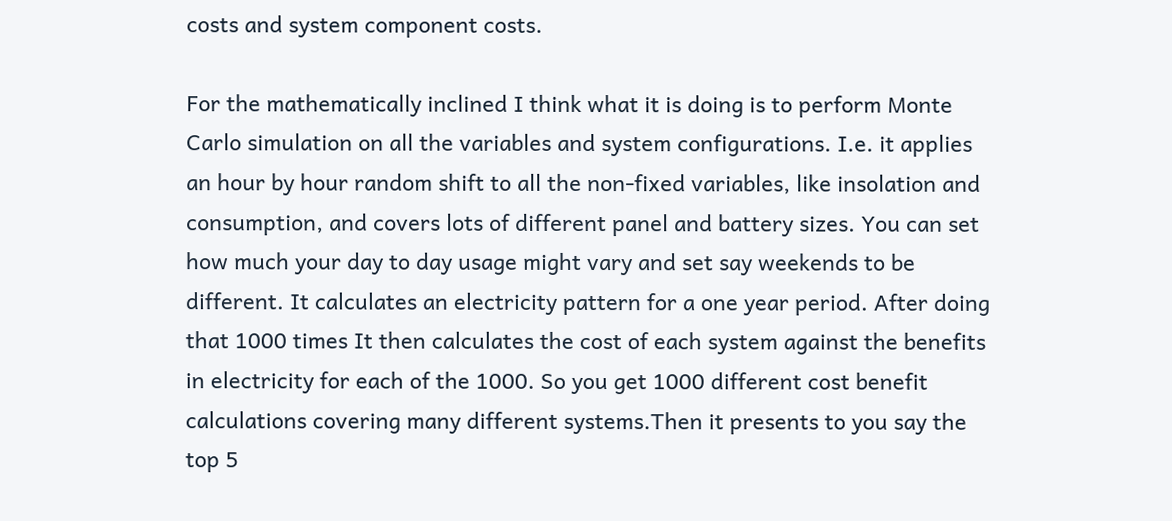costs and system component costs.

For the mathematically inclined I think what it is doing is to perform Monte Carlo simulation on all the variables and system configurations. I.e. it applies an hour by hour random shift to all the non-fixed variables, like insolation and consumption, and covers lots of different panel and battery sizes. You can set how much your day to day usage might vary and set say weekends to be different. It calculates an electricity pattern for a one year period. After doing that 1000 times It then calculates the cost of each system against the benefits in electricity for each of the 1000. So you get 1000 different cost benefit calculations covering many different systems.Then it presents to you say the top 5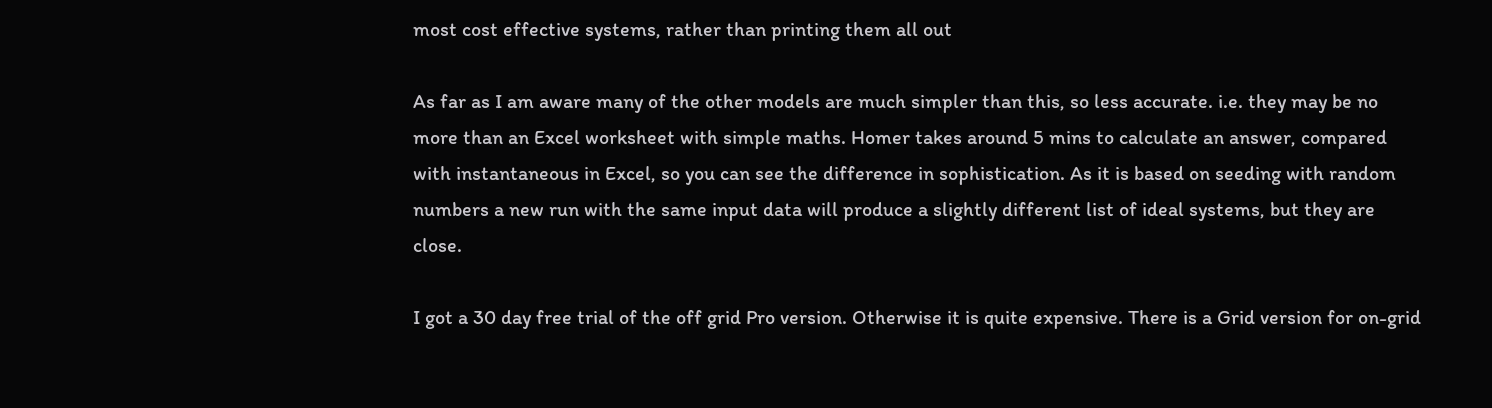most cost effective systems, rather than printing them all out

As far as I am aware many of the other models are much simpler than this, so less accurate. i.e. they may be no more than an Excel worksheet with simple maths. Homer takes around 5 mins to calculate an answer, compared with instantaneous in Excel, so you can see the difference in sophistication. As it is based on seeding with random numbers a new run with the same input data will produce a slightly different list of ideal systems, but they are close.

I got a 30 day free trial of the off grid Pro version. Otherwise it is quite expensive. There is a Grid version for on-grid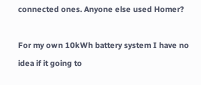connected ones. Anyone else used Homer?

For my own 10kWh battery system I have no idea if it going to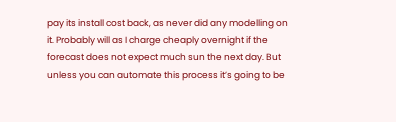pay its install cost back, as never did any modelling on it. Probably will as I charge cheaply overnight if the forecast does not expect much sun the next day. But unless you can automate this process it’s going to be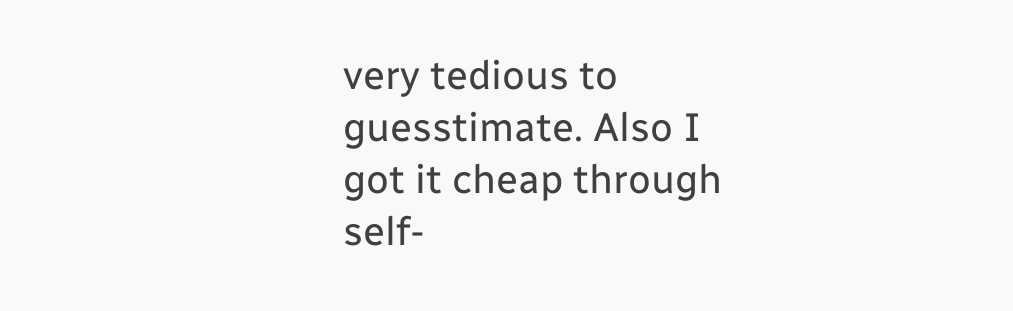very tedious to guesstimate. Also I got it cheap through self-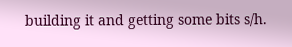building it and getting some bits s/h.